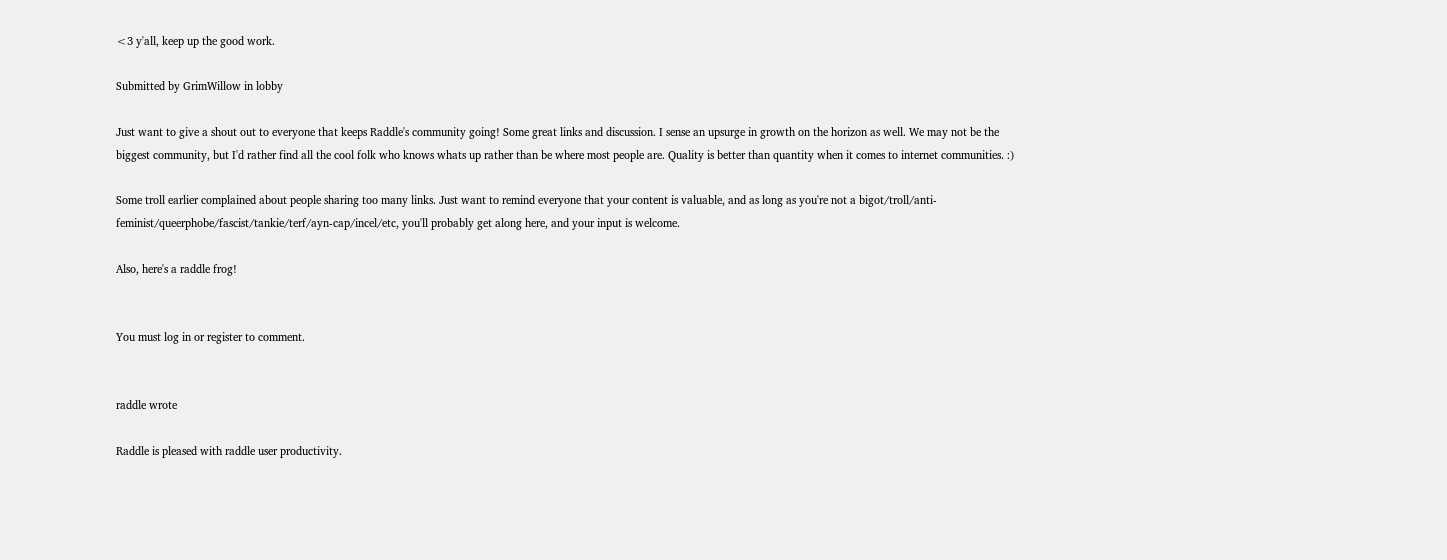<3 y'all, keep up the good work.

Submitted by GrimWillow in lobby

Just want to give a shout out to everyone that keeps Raddle's community going! Some great links and discussion. I sense an upsurge in growth on the horizon as well. We may not be the biggest community, but I'd rather find all the cool folk who knows whats up rather than be where most people are. Quality is better than quantity when it comes to internet communities. :)

Some troll earlier complained about people sharing too many links. Just want to remind everyone that your content is valuable, and as long as you're not a bigot/troll/anti-feminist/queerphobe/fascist/tankie/terf/ayn-cap/incel/etc, you'll probably get along here, and your input is welcome.

Also, here's a raddle frog!


You must log in or register to comment.


raddle wrote

Raddle is pleased with raddle user productivity.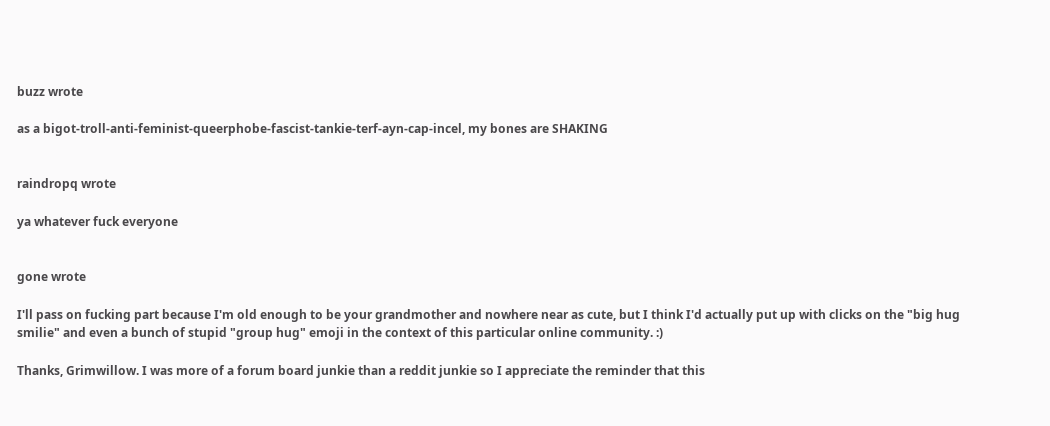buzz wrote

as a bigot-troll-anti-feminist-queerphobe-fascist-tankie-terf-ayn-cap-incel, my bones are SHAKING


raindropq wrote

ya whatever fuck everyone


gone wrote

I'll pass on fucking part because I'm old enough to be your grandmother and nowhere near as cute, but I think I'd actually put up with clicks on the "big hug smilie" and even a bunch of stupid "group hug" emoji in the context of this particular online community. :)

Thanks, Grimwillow. I was more of a forum board junkie than a reddit junkie so I appreciate the reminder that this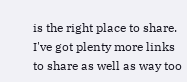is the right place to share. I've got plenty more links to share as well as way too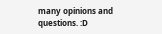many opinions and questions. :D